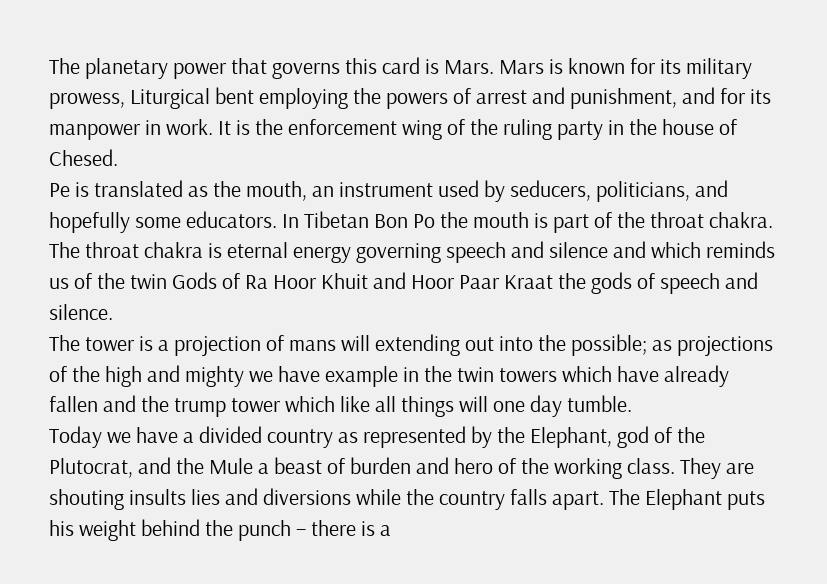The planetary power that governs this card is Mars. Mars is known for its military prowess, Liturgical bent employing the powers of arrest and punishment, and for its manpower in work. It is the enforcement wing of the ruling party in the house of Chesed.
Pe is translated as the mouth, an instrument used by seducers, politicians, and hopefully some educators. In Tibetan Bon Po the mouth is part of the throat chakra. The throat chakra is eternal energy governing speech and silence and which reminds us of the twin Gods of Ra Hoor Khuit and Hoor Paar Kraat the gods of speech and silence.
The tower is a projection of mans will extending out into the possible; as projections of the high and mighty we have example in the twin towers which have already fallen and the trump tower which like all things will one day tumble.
Today we have a divided country as represented by the Elephant, god of the Plutocrat, and the Mule a beast of burden and hero of the working class. They are shouting insults lies and diversions while the country falls apart. The Elephant puts his weight behind the punch – there is a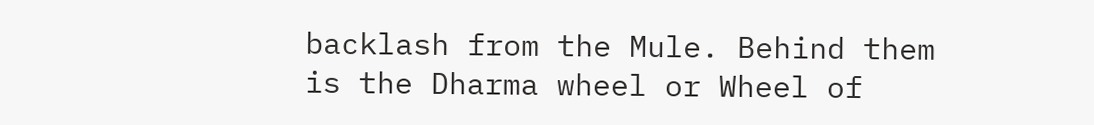backlash from the Mule. Behind them is the Dharma wheel or Wheel of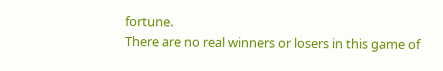fortune.
There are no real winners or losers in this game of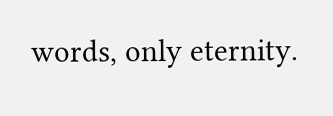words, only eternity.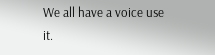We all have a voice use it.